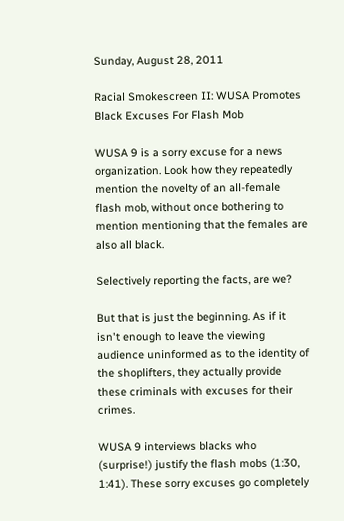Sunday, August 28, 2011

Racial Smokescreen II: WUSA Promotes Black Excuses For Flash Mob

WUSA 9 is a sorry excuse for a news organization. Look how they repeatedly mention the novelty of an all-female flash mob, without once bothering to mention mentioning that the females are also all black.

Selectively reporting the facts, are we?

But that is just the beginning. As if it isn't enough to leave the viewing audience uninformed as to the identity of the shoplifters, they actually provide these criminals with excuses for their crimes.

WUSA 9 interviews blacks who (surprise!) justify the flash mobs (1:30, 1:41). These sorry excuses go completely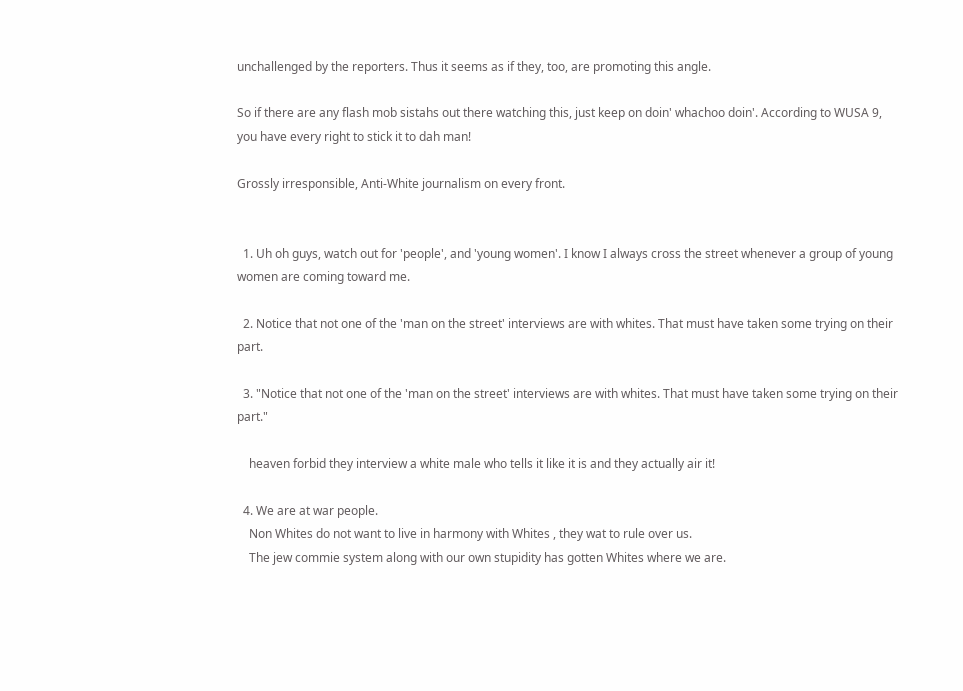unchallenged by the reporters. Thus it seems as if they, too, are promoting this angle.

So if there are any flash mob sistahs out there watching this, just keep on doin' whachoo doin'. According to WUSA 9, you have every right to stick it to dah man!

Grossly irresponsible, Anti-White journalism on every front.


  1. Uh oh guys, watch out for 'people', and 'young women'. I know I always cross the street whenever a group of young women are coming toward me.

  2. Notice that not one of the 'man on the street' interviews are with whites. That must have taken some trying on their part.

  3. "Notice that not one of the 'man on the street' interviews are with whites. That must have taken some trying on their part."

    heaven forbid they interview a white male who tells it like it is and they actually air it!

  4. We are at war people.
    Non Whites do not want to live in harmony with Whites , they wat to rule over us.
    The jew commie system along with our own stupidity has gotten Whites where we are.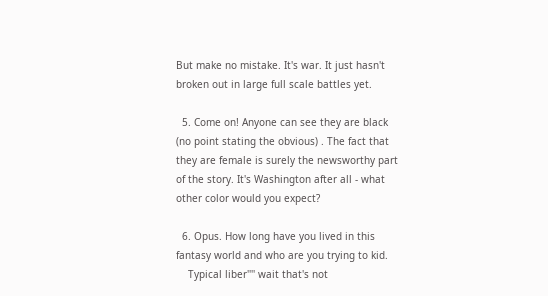But make no mistake. It's war. It just hasn't broken out in large full scale battles yet.

  5. Come on! Anyone can see they are black (no point stating the obvious) . The fact that they are female is surely the newsworthy part of the story. It's Washington after all - what other color would you expect?

  6. Opus. How long have you lived in this fantasy world and who are you trying to kid.
    Typical liber'''' wait that's not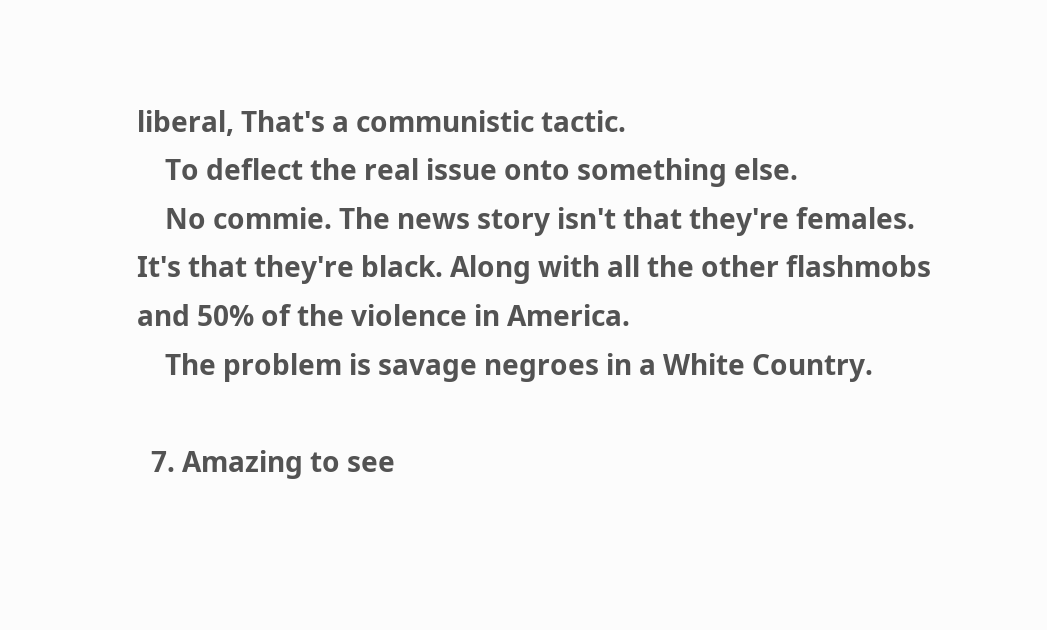liberal, That's a communistic tactic.
    To deflect the real issue onto something else.
    No commie. The news story isn't that they're females. It's that they're black. Along with all the other flashmobs and 50% of the violence in America.
    The problem is savage negroes in a White Country.

  7. Amazing to see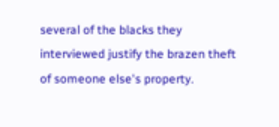several of the blacks they interviewed justify the brazen theft of someone else's property.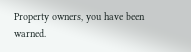Property owners, you have been warned.